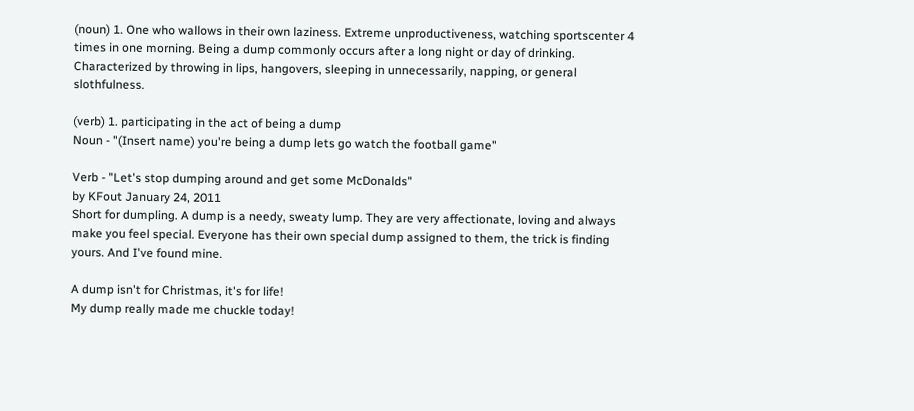(noun) 1. One who wallows in their own laziness. Extreme unproductiveness, watching sportscenter 4 times in one morning. Being a dump commonly occurs after a long night or day of drinking. Characterized by throwing in lips, hangovers, sleeping in unnecessarily, napping, or general slothfulness.

(verb) 1. participating in the act of being a dump
Noun - "(Insert name) you're being a dump lets go watch the football game"

Verb - "Let's stop dumping around and get some McDonalds"
by KFout January 24, 2011
Short for dumpling. A dump is a needy, sweaty lump. They are very affectionate, loving and always make you feel special. Everyone has their own special dump assigned to them, the trick is finding yours. And I've found mine.

A dump isn't for Christmas, it's for life!
My dump really made me chuckle today!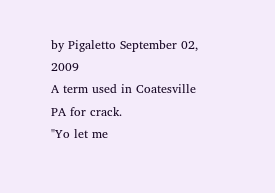by Pigaletto September 02, 2009
A term used in Coatesville PA for crack.
"Yo let me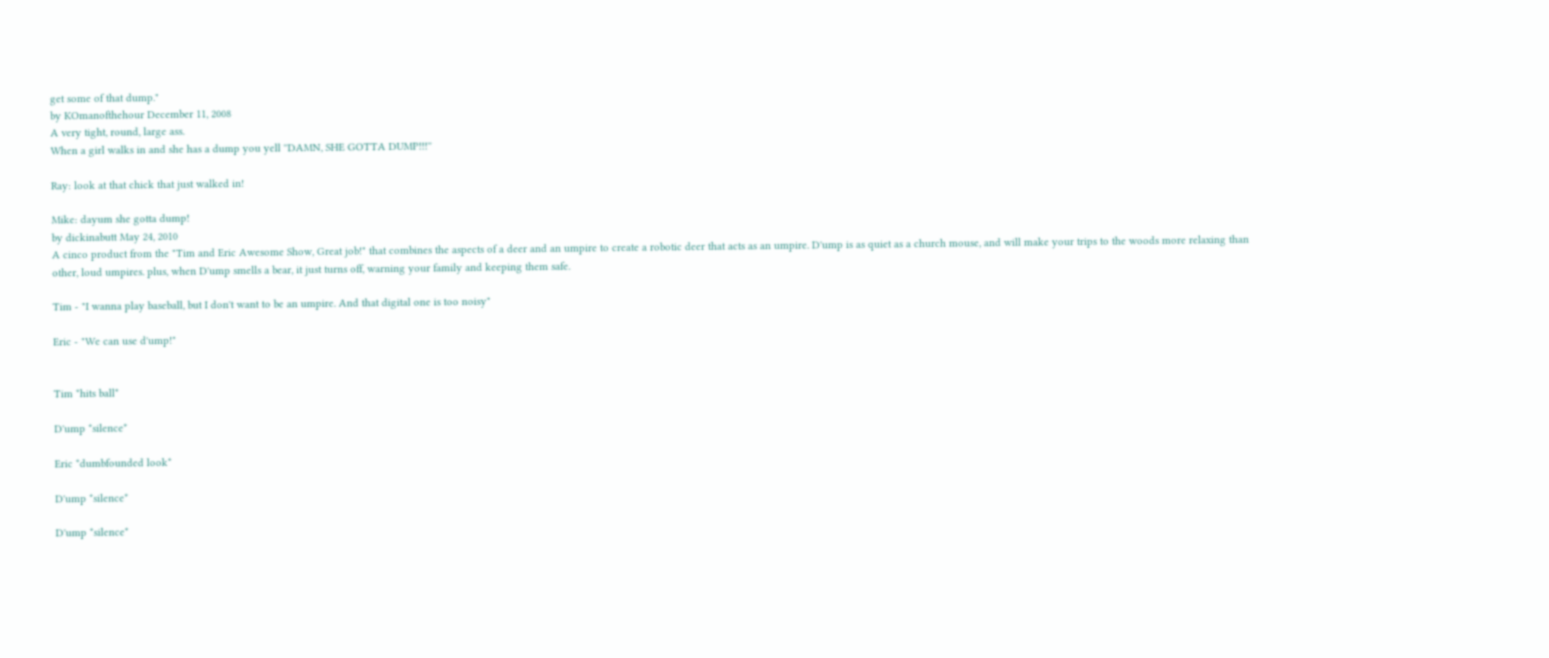get some of that dump."
by KOmanofthehour December 11, 2008
A very tight, round, large ass.
When a girl walks in and she has a dump you yell ''DAMN, SHE GOTTA DUMP!!!''

Ray: look at that chick that just walked in!

Mike: dayum she gotta dump!
by dickinabutt May 24, 2010
A cinco product from the "Tim and Eric Awesome Show, Great job!" that combines the aspects of a deer and an umpire to create a robotic deer that acts as an umpire. D'ump is as quiet as a church mouse, and will make your trips to the woods more relaxing than other, loud umpires. plus, when D'ump smells a bear, it just turns off, warning your family and keeping them safe.

Tim - "I wanna play baseball, but I don't want to be an umpire. And that digital one is too noisy"

Eric - "We can use d'ump!"


Tim *hits ball*

D'ump *silence*

Eric *dumbfounded look*

D'ump *silence*

D'ump *silence*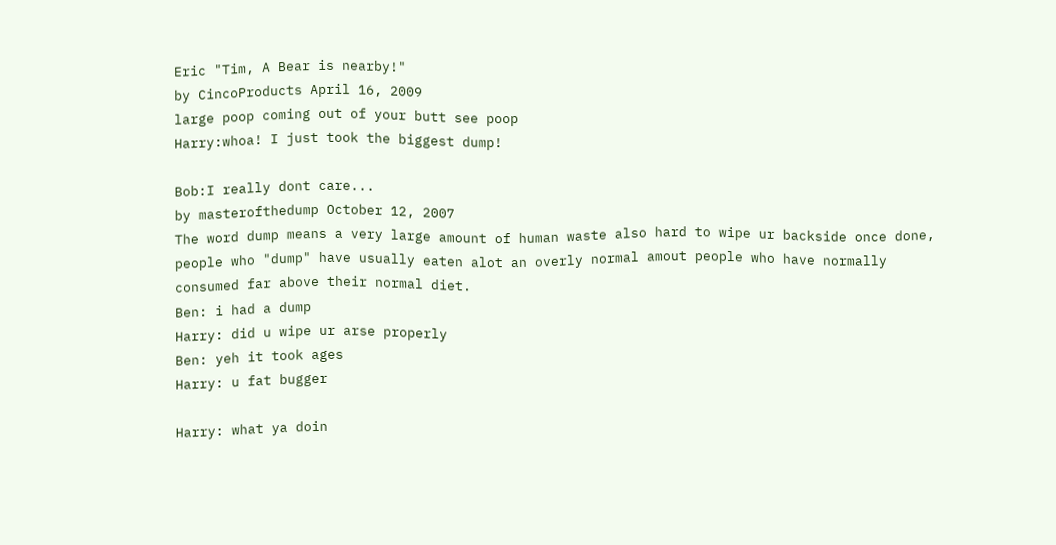Eric "Tim, A Bear is nearby!"
by CincoProducts April 16, 2009
large poop coming out of your butt see poop
Harry:whoa! I just took the biggest dump!

Bob:I really dont care...
by masterofthedump October 12, 2007
The word dump means a very large amount of human waste also hard to wipe ur backside once done, people who "dump" have usually eaten alot an overly normal amout people who have normally consumed far above their normal diet.
Ben: i had a dump
Harry: did u wipe ur arse properly
Ben: yeh it took ages
Harry: u fat bugger

Harry: what ya doin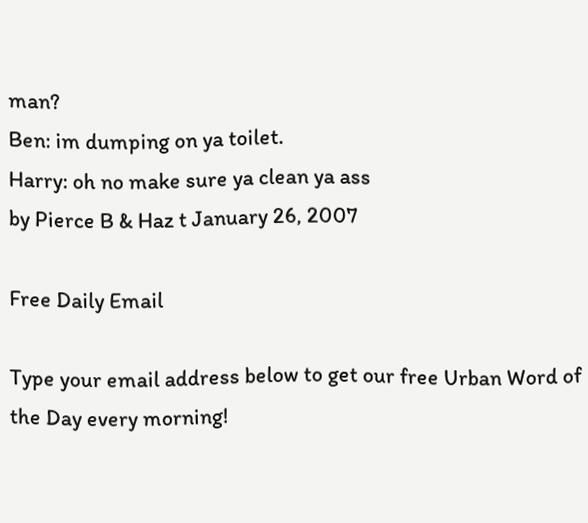man?
Ben: im dumping on ya toilet.
Harry: oh no make sure ya clean ya ass
by Pierce B & Haz t January 26, 2007

Free Daily Email

Type your email address below to get our free Urban Word of the Day every morning!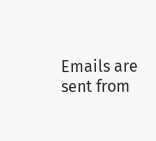Emails are sent from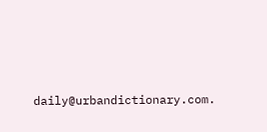daily@urbandictionary.com.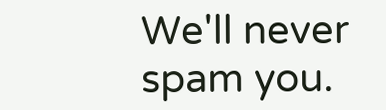We'll never spam you.